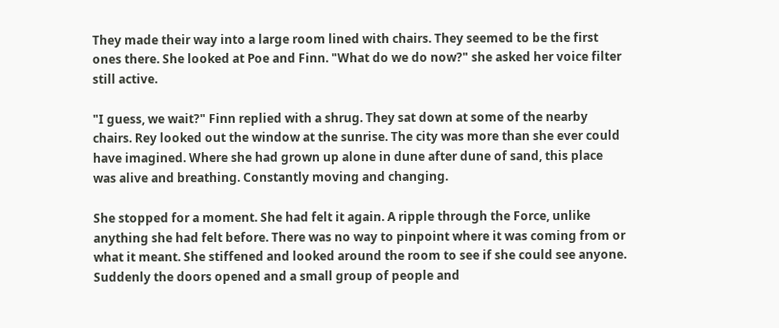They made their way into a large room lined with chairs. They seemed to be the first ones there. She looked at Poe and Finn. "What do we do now?" she asked her voice filter still active.

"I guess, we wait?" Finn replied with a shrug. They sat down at some of the nearby chairs. Rey looked out the window at the sunrise. The city was more than she ever could have imagined. Where she had grown up alone in dune after dune of sand, this place was alive and breathing. Constantly moving and changing.

She stopped for a moment. She had felt it again. A ripple through the Force, unlike anything she had felt before. There was no way to pinpoint where it was coming from or what it meant. She stiffened and looked around the room to see if she could see anyone. Suddenly the doors opened and a small group of people and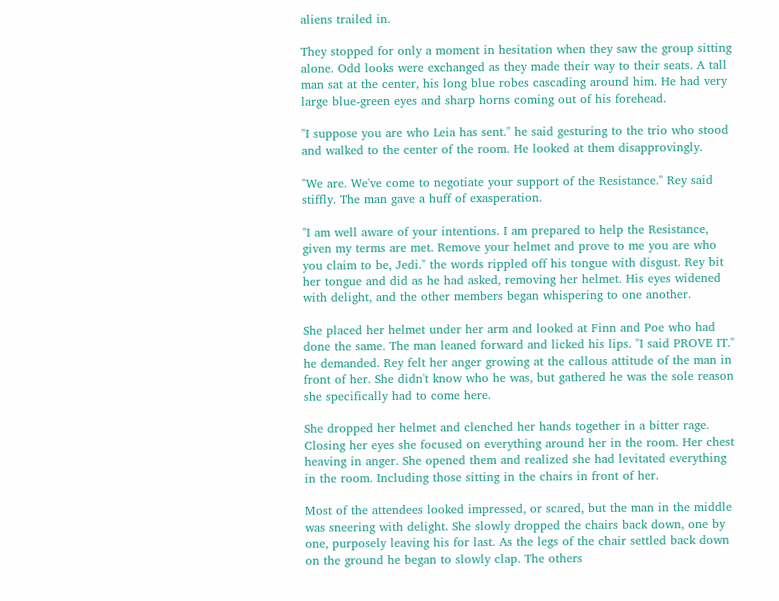aliens trailed in.

They stopped for only a moment in hesitation when they saw the group sitting alone. Odd looks were exchanged as they made their way to their seats. A tall man sat at the center, his long blue robes cascading around him. He had very large blue-green eyes and sharp horns coming out of his forehead.

"I suppose you are who Leia has sent." he said gesturing to the trio who stood and walked to the center of the room. He looked at them disapprovingly.

"We are. We've come to negotiate your support of the Resistance." Rey said stiffly. The man gave a huff of exasperation.

"I am well aware of your intentions. I am prepared to help the Resistance, given my terms are met. Remove your helmet and prove to me you are who you claim to be, Jedi." the words rippled off his tongue with disgust. Rey bit her tongue and did as he had asked, removing her helmet. His eyes widened with delight, and the other members began whispering to one another.

She placed her helmet under her arm and looked at Finn and Poe who had done the same. The man leaned forward and licked his lips. "I said PROVE IT." he demanded. Rey felt her anger growing at the callous attitude of the man in front of her. She didn't know who he was, but gathered he was the sole reason she specifically had to come here.

She dropped her helmet and clenched her hands together in a bitter rage. Closing her eyes she focused on everything around her in the room. Her chest heaving in anger. She opened them and realized she had levitated everything in the room. Including those sitting in the chairs in front of her.

Most of the attendees looked impressed, or scared, but the man in the middle was sneering with delight. She slowly dropped the chairs back down, one by one, purposely leaving his for last. As the legs of the chair settled back down on the ground he began to slowly clap. The others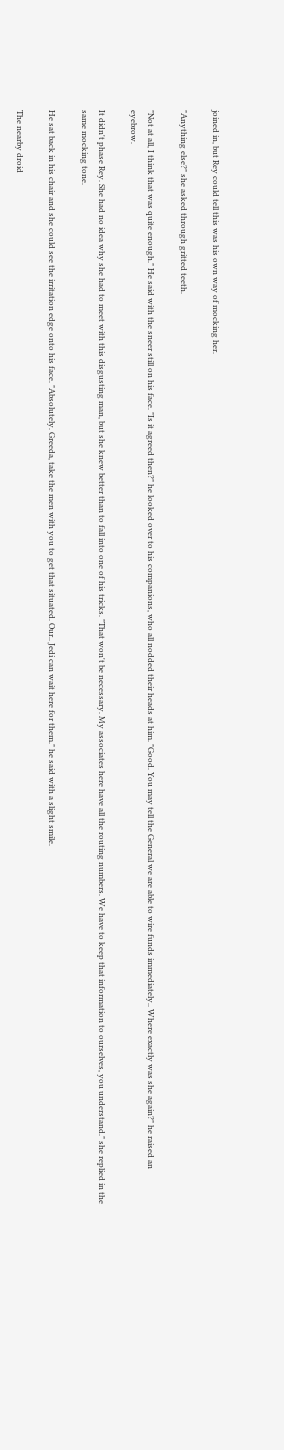joined in, but Rey could tell this was his own way of mocking her.

"Anything else?" she asked through gritted teeth.

"Not at all, I think that was quite enough." He said with the sneer still on his face. "Is it agreed then?" he looked over to his companions, who all nodded their heads at him. "Good. You may tell the General we are able to wire funds immediately.. Where exactly was she again?" he raised an eyebrow.

It didn't phase Rey. She had no idea why she had to meet with this disgusting man, but she knew better than to fall into one of his tricks. "That won't be necessary. My associates here have all the routing numbers. We have to keep that information to ourselves, you understand." she replied in the same mocking tone.

He sat back in his chair and she could see the irritation edge onto his face. "Absolutely. Greeda, take the men with you to get that situated. Our.. Jedi can wait here for them." he said with a slight smile.

The nearby droid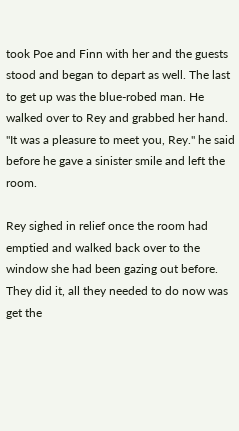took Poe and Finn with her and the guests stood and began to depart as well. The last to get up was the blue-robed man. He walked over to Rey and grabbed her hand. "It was a pleasure to meet you, Rey." he said before he gave a sinister smile and left the room.

Rey sighed in relief once the room had emptied and walked back over to the window she had been gazing out before. They did it, all they needed to do now was get the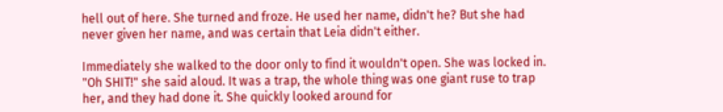hell out of here. She turned and froze. He used her name, didn't he? But she had never given her name, and was certain that Leia didn't either.

Immediately she walked to the door only to find it wouldn't open. She was locked in. "Oh SHIT!" she said aloud. It was a trap, the whole thing was one giant ruse to trap her, and they had done it. She quickly looked around for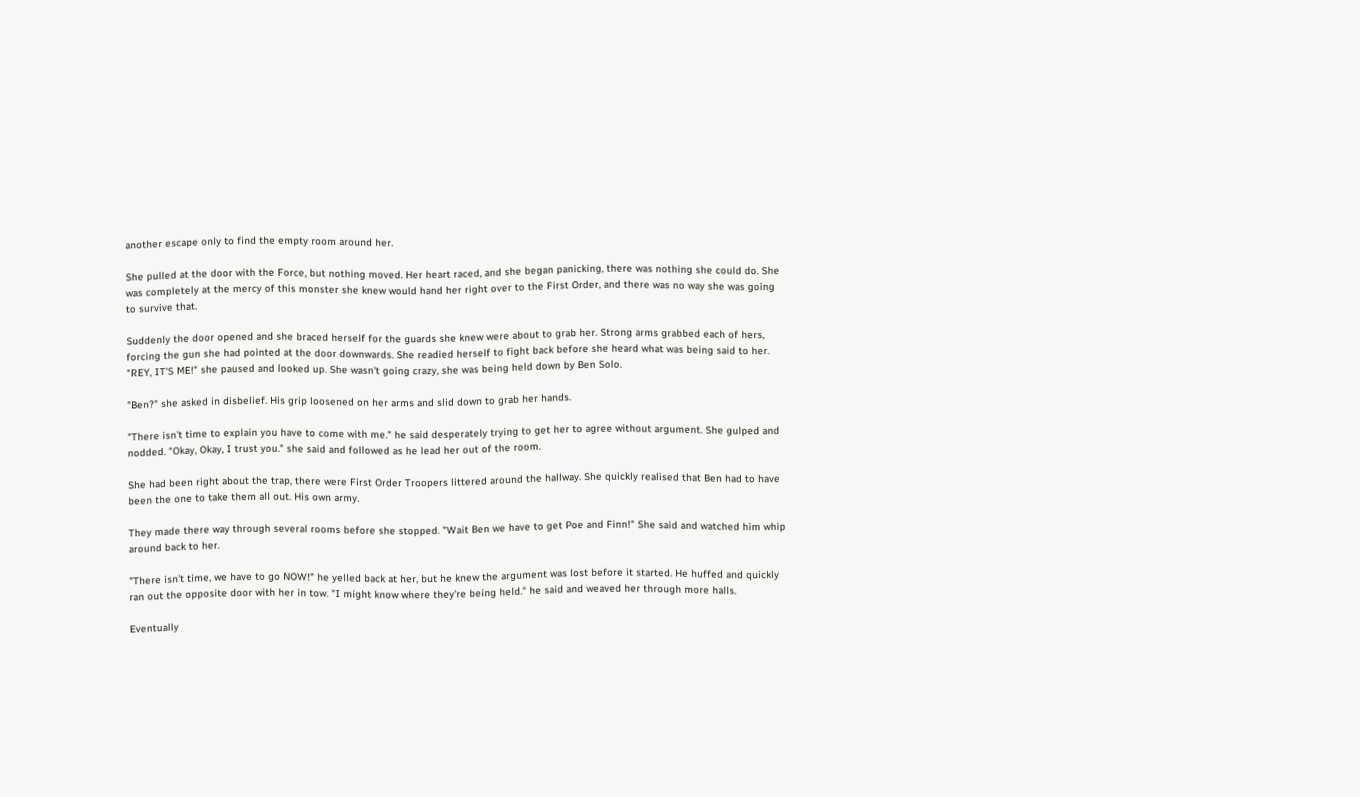another escape only to find the empty room around her.

She pulled at the door with the Force, but nothing moved. Her heart raced, and she began panicking, there was nothing she could do. She was completely at the mercy of this monster she knew would hand her right over to the First Order, and there was no way she was going to survive that.

Suddenly the door opened and she braced herself for the guards she knew were about to grab her. Strong arms grabbed each of hers, forcing the gun she had pointed at the door downwards. She readied herself to fight back before she heard what was being said to her. "REY, IT'S ME!" she paused and looked up. She wasn't going crazy, she was being held down by Ben Solo.

"Ben?" she asked in disbelief. His grip loosened on her arms and slid down to grab her hands.

"There isn't time to explain you have to come with me." he said desperately trying to get her to agree without argument. She gulped and nodded. "Okay, Okay, I trust you." she said and followed as he lead her out of the room.

She had been right about the trap, there were First Order Troopers littered around the hallway. She quickly realised that Ben had to have been the one to take them all out. His own army.

They made there way through several rooms before she stopped. "Wait Ben we have to get Poe and Finn!" She said and watched him whip around back to her.

"There isn't time, we have to go NOW!" he yelled back at her, but he knew the argument was lost before it started. He huffed and quickly ran out the opposite door with her in tow. "I might know where they're being held." he said and weaved her through more halls.

Eventually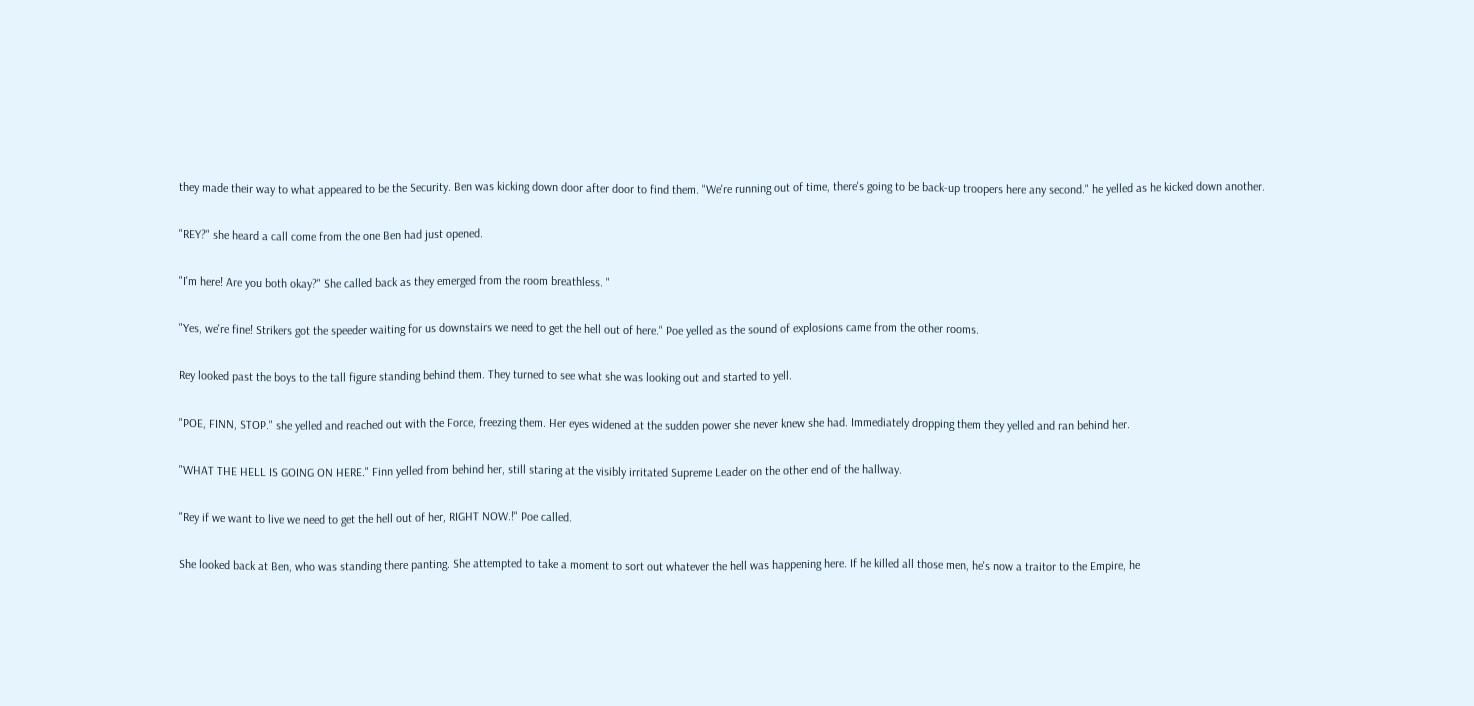they made their way to what appeared to be the Security. Ben was kicking down door after door to find them. "We're running out of time, there's going to be back-up troopers here any second." he yelled as he kicked down another.

"REY?" she heard a call come from the one Ben had just opened.

"I'm here! Are you both okay?" She called back as they emerged from the room breathless. "

"Yes, we're fine! Strikers got the speeder waiting for us downstairs we need to get the hell out of here." Poe yelled as the sound of explosions came from the other rooms.

Rey looked past the boys to the tall figure standing behind them. They turned to see what she was looking out and started to yell.

"POE, FINN, STOP." she yelled and reached out with the Force, freezing them. Her eyes widened at the sudden power she never knew she had. Immediately dropping them they yelled and ran behind her.

"WHAT THE HELL IS GOING ON HERE." Finn yelled from behind her, still staring at the visibly irritated Supreme Leader on the other end of the hallway.

"Rey if we want to live we need to get the hell out of her, RIGHT NOW.!" Poe called.

She looked back at Ben, who was standing there panting. She attempted to take a moment to sort out whatever the hell was happening here. If he killed all those men, he's now a traitor to the Empire, he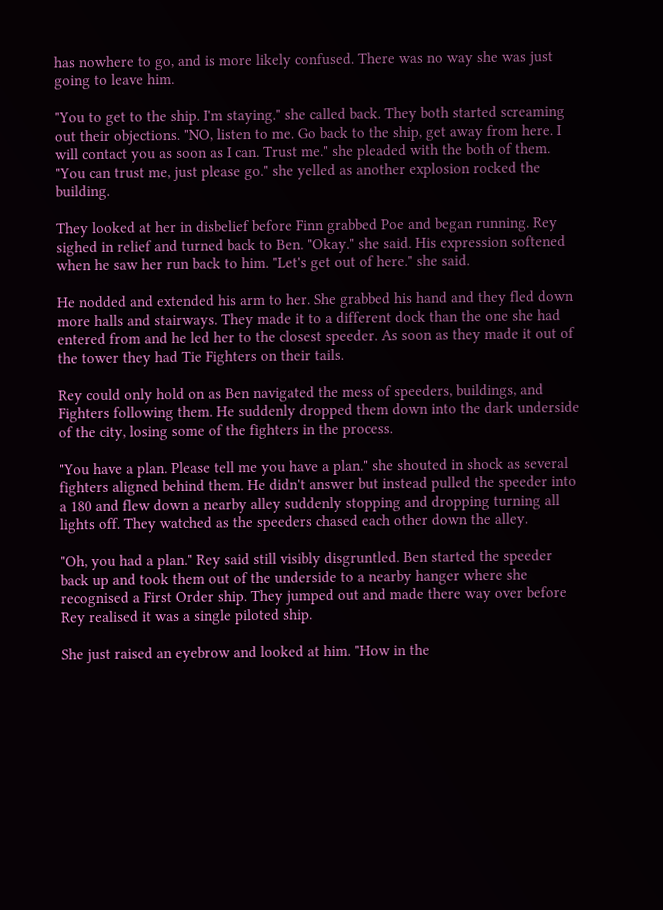has nowhere to go, and is more likely confused. There was no way she was just going to leave him.

"You to get to the ship. I'm staying." she called back. They both started screaming out their objections. "NO, listen to me. Go back to the ship, get away from here. I will contact you as soon as I can. Trust me." she pleaded with the both of them. "You can trust me, just please go." she yelled as another explosion rocked the building.

They looked at her in disbelief before Finn grabbed Poe and began running. Rey sighed in relief and turned back to Ben. "Okay." she said. His expression softened when he saw her run back to him. "Let's get out of here." she said.

He nodded and extended his arm to her. She grabbed his hand and they fled down more halls and stairways. They made it to a different dock than the one she had entered from and he led her to the closest speeder. As soon as they made it out of the tower they had Tie Fighters on their tails.

Rey could only hold on as Ben navigated the mess of speeders, buildings, and Fighters following them. He suddenly dropped them down into the dark underside of the city, losing some of the fighters in the process.

"You have a plan. Please tell me you have a plan." she shouted in shock as several fighters aligned behind them. He didn't answer but instead pulled the speeder into a 180 and flew down a nearby alley suddenly stopping and dropping turning all lights off. They watched as the speeders chased each other down the alley.

"Oh, you had a plan." Rey said still visibly disgruntled. Ben started the speeder back up and took them out of the underside to a nearby hanger where she recognised a First Order ship. They jumped out and made there way over before Rey realised it was a single piloted ship.

She just raised an eyebrow and looked at him. "How in the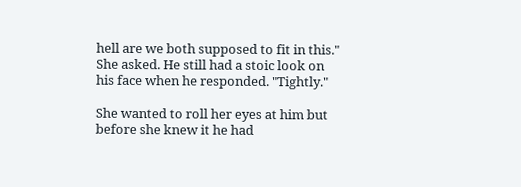hell are we both supposed to fit in this." She asked. He still had a stoic look on his face when he responded. "Tightly."

She wanted to roll her eyes at him but before she knew it he had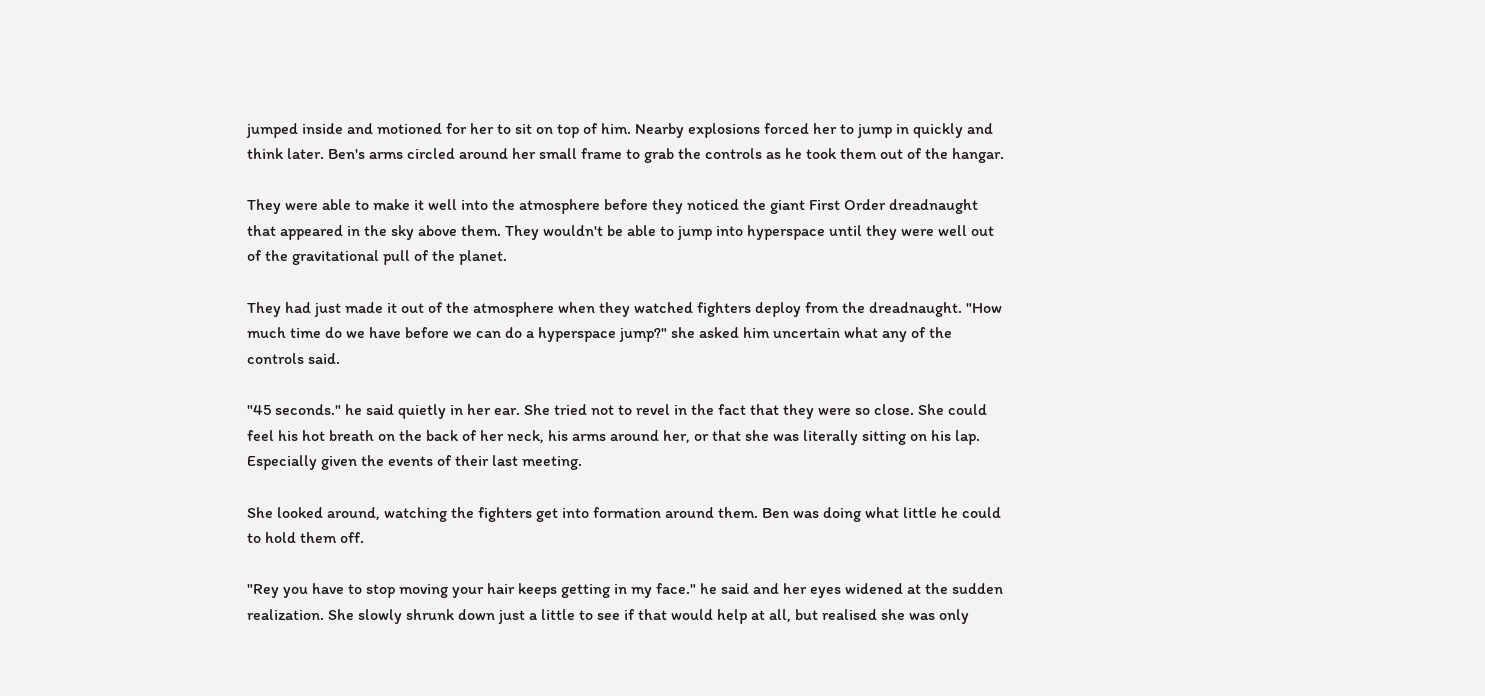jumped inside and motioned for her to sit on top of him. Nearby explosions forced her to jump in quickly and think later. Ben's arms circled around her small frame to grab the controls as he took them out of the hangar.

They were able to make it well into the atmosphere before they noticed the giant First Order dreadnaught that appeared in the sky above them. They wouldn't be able to jump into hyperspace until they were well out of the gravitational pull of the planet.

They had just made it out of the atmosphere when they watched fighters deploy from the dreadnaught. "How much time do we have before we can do a hyperspace jump?" she asked him uncertain what any of the controls said.

"45 seconds." he said quietly in her ear. She tried not to revel in the fact that they were so close. She could feel his hot breath on the back of her neck, his arms around her, or that she was literally sitting on his lap. Especially given the events of their last meeting.

She looked around, watching the fighters get into formation around them. Ben was doing what little he could to hold them off.

"Rey you have to stop moving your hair keeps getting in my face." he said and her eyes widened at the sudden realization. She slowly shrunk down just a little to see if that would help at all, but realised she was only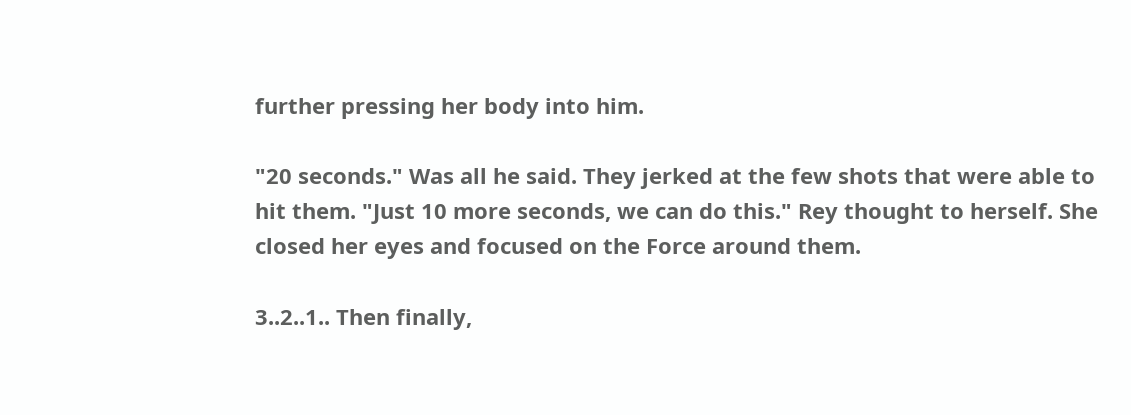further pressing her body into him.

"20 seconds." Was all he said. They jerked at the few shots that were able to hit them. "Just 10 more seconds, we can do this." Rey thought to herself. She closed her eyes and focused on the Force around them.

3..2..1.. Then finally,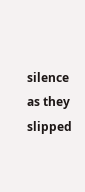silence as they slipped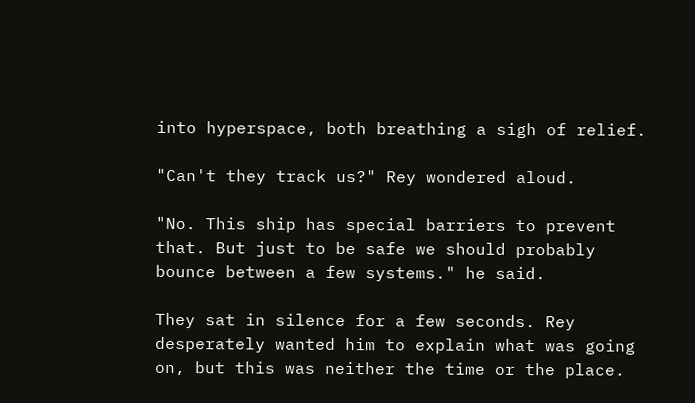into hyperspace, both breathing a sigh of relief.

"Can't they track us?" Rey wondered aloud.

"No. This ship has special barriers to prevent that. But just to be safe we should probably bounce between a few systems." he said.

They sat in silence for a few seconds. Rey desperately wanted him to explain what was going on, but this was neither the time or the place.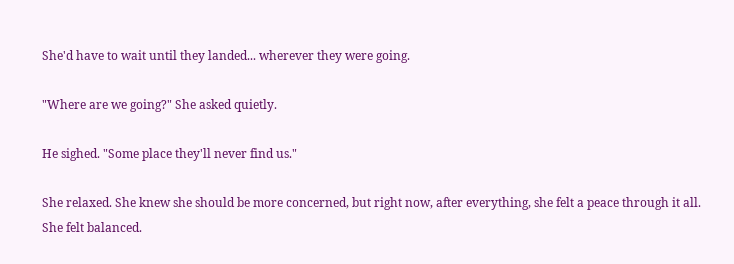She'd have to wait until they landed... wherever they were going.

"Where are we going?" She asked quietly.

He sighed. "Some place they'll never find us."

She relaxed. She knew she should be more concerned, but right now, after everything, she felt a peace through it all. She felt balanced.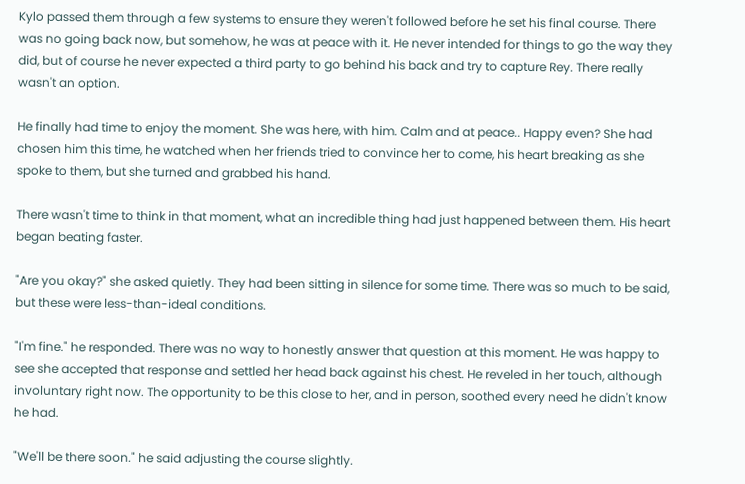Kylo passed them through a few systems to ensure they weren't followed before he set his final course. There was no going back now, but somehow, he was at peace with it. He never intended for things to go the way they did, but of course he never expected a third party to go behind his back and try to capture Rey. There really wasn't an option.

He finally had time to enjoy the moment. She was here, with him. Calm and at peace.. Happy even? She had chosen him this time, he watched when her friends tried to convince her to come, his heart breaking as she spoke to them, but she turned and grabbed his hand.

There wasn't time to think in that moment, what an incredible thing had just happened between them. His heart began beating faster.

"Are you okay?" she asked quietly. They had been sitting in silence for some time. There was so much to be said, but these were less-than-ideal conditions.

"I'm fine." he responded. There was no way to honestly answer that question at this moment. He was happy to see she accepted that response and settled her head back against his chest. He reveled in her touch, although involuntary right now. The opportunity to be this close to her, and in person, soothed every need he didn't know he had.

"We'll be there soon." he said adjusting the course slightly.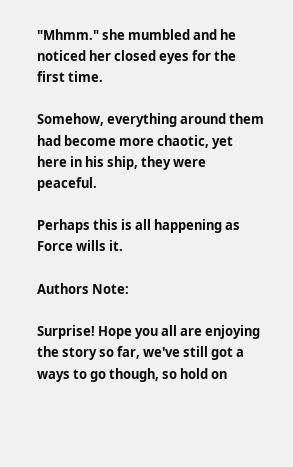"Mhmm." she mumbled and he noticed her closed eyes for the first time.

Somehow, everything around them had become more chaotic, yet here in his ship, they were peaceful.

Perhaps this is all happening as Force wills it.

Authors Note:

Surprise! Hope you all are enjoying the story so far, we've still got a ways to go though, so hold on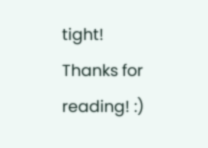tight! Thanks for reading! :)